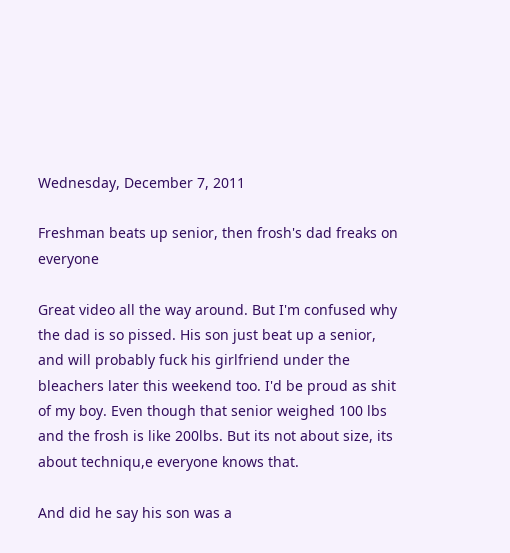Wednesday, December 7, 2011

Freshman beats up senior, then frosh's dad freaks on everyone

Great video all the way around. But I'm confused why the dad is so pissed. His son just beat up a senior, and will probably fuck his girlfriend under the bleachers later this weekend too. I'd be proud as shit of my boy. Even though that senior weighed 100 lbs and the frosh is like 200lbs. But its not about size, its about techniqu,e everyone knows that.

And did he say his son was a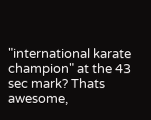"international karate champion" at the 43 sec mark? Thats awesome,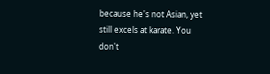because he's not Asian, yet still excels at karate. You don't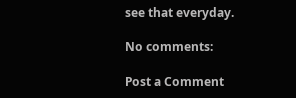see that everyday.

No comments:

Post a Comment